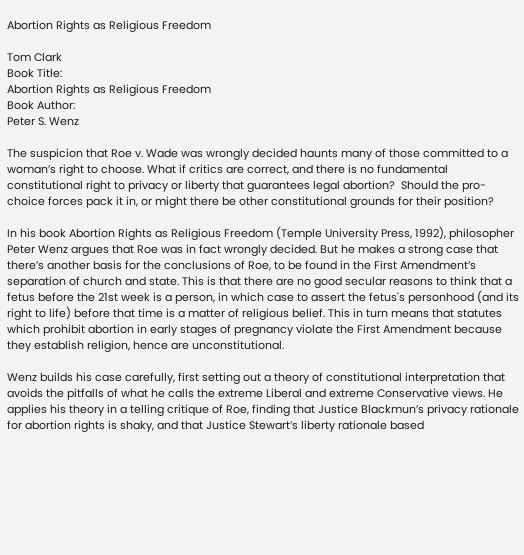Abortion Rights as Religious Freedom

Tom Clark
Book Title:
Abortion Rights as Religious Freedom
Book Author:
Peter S. Wenz

The suspicion that Roe v. Wade was wrongly decided haunts many of those committed to a woman’s right to choose. What if critics are correct, and there is no fundamental constitutional right to privacy or liberty that guarantees legal abortion?  Should the pro-choice forces pack it in, or might there be other constitutional grounds for their position?

In his book Abortion Rights as Religious Freedom (Temple University Press, 1992), philosopher Peter Wenz argues that Roe was in fact wrongly decided. But he makes a strong case that there’s another basis for the conclusions of Roe, to be found in the First Amendment’s separation of church and state. This is that there are no good secular reasons to think that a fetus before the 21st week is a person, in which case to assert the fetus's personhood (and its right to life) before that time is a matter of religious belief. This in turn means that statutes which prohibit abortion in early stages of pregnancy violate the First Amendment because they establish religion, hence are unconstitutional.

Wenz builds his case carefully, first setting out a theory of constitutional interpretation that avoids the pitfalls of what he calls the extreme Liberal and extreme Conservative views. He applies his theory in a telling critique of Roe, finding that Justice Blackmun’s privacy rationale for abortion rights is shaky, and that Justice Stewart’s liberty rationale based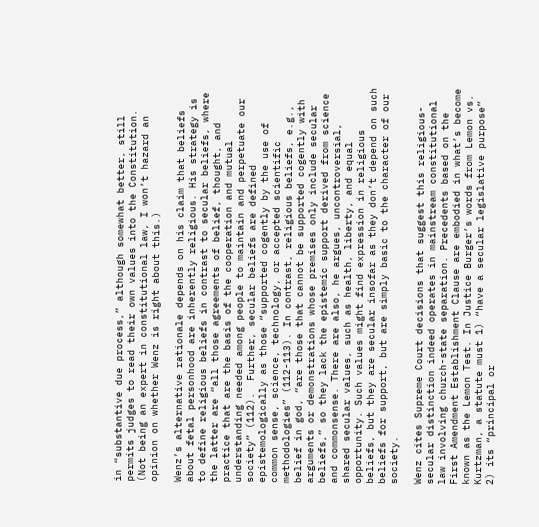in “substantive due process,” although somewhat better, still permits judges to read their own values into the Constitution. (Not being an expert in constitutional law, I won’t hazard an opinion on whether Wenz is right about this.)

Wenz’s alternative rationale depends on his claim that beliefs about fetal personhood are inherently religious. His strategy is to define religious beliefs in contrast to secular beliefs, where the latter are “all those agreements of belief, thought, and practice that are the basis of the cooperation and mutual understanding needed among people to maintain and perpetuate our society” (112).  Further, secular beliefs are defined epistemologically as those “supported cogently by the use of common sense, science, technology, or accepted scientific methodologies” (112-113). In contrast, religious beliefs, e.g., belief in god, “are those that cannot be supported cogently with arguments or demonstrations whose premises only include secular beliefs,” so they lack the epistemic support derived from science and commonsense. There are also, he argues, uncontroversial, shared secular values, such as health, liberty, and equal opportunity. Such values might find expression in religious beliefs, but they are secular insofar as they don’t depend on such beliefs for support, but are simply basic to the character of our society.

Wenz cites Supreme Court decisions that suggest this religious-secular distinction indeed operates in mainstream constitutional law involving church-state separation. Precedents based on the First Amendment Establishment Clause are embodied in what’s become known as the Lemon Test. In Justice Burger’s words from Lemon vs. Kurtzman, a statute must 1) “have a secular legislative purpose” 2) its “principal or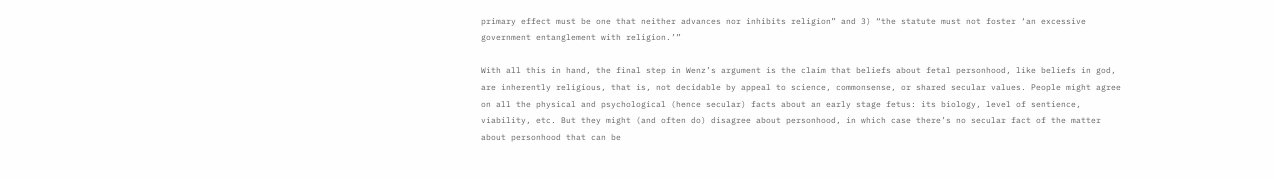primary effect must be one that neither advances nor inhibits religion” and 3) “the statute must not foster ‘an excessive government entanglement with religion.’”

With all this in hand, the final step in Wenz’s argument is the claim that beliefs about fetal personhood, like beliefs in god, are inherently religious, that is, not decidable by appeal to science, commonsense, or shared secular values. People might agree on all the physical and psychological (hence secular) facts about an early stage fetus: its biology, level of sentience, viability, etc. But they might (and often do) disagree about personhood, in which case there’s no secular fact of the matter about personhood that can be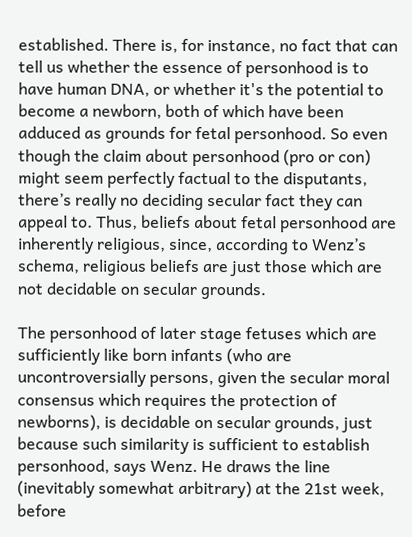established. There is, for instance, no fact that can tell us whether the essence of personhood is to have human DNA, or whether it's the potential to become a newborn, both of which have been adduced as grounds for fetal personhood. So even though the claim about personhood (pro or con) might seem perfectly factual to the disputants, there’s really no deciding secular fact they can appeal to. Thus, beliefs about fetal personhood are inherently religious, since, according to Wenz’s schema, religious beliefs are just those which are not decidable on secular grounds.

The personhood of later stage fetuses which are sufficiently like born infants (who are uncontroversially persons, given the secular moral consensus which requires the protection of newborns), is decidable on secular grounds, just because such similarity is sufficient to establish personhood, says Wenz. He draws the line (inevitably somewhat arbitrary) at the 21st week, before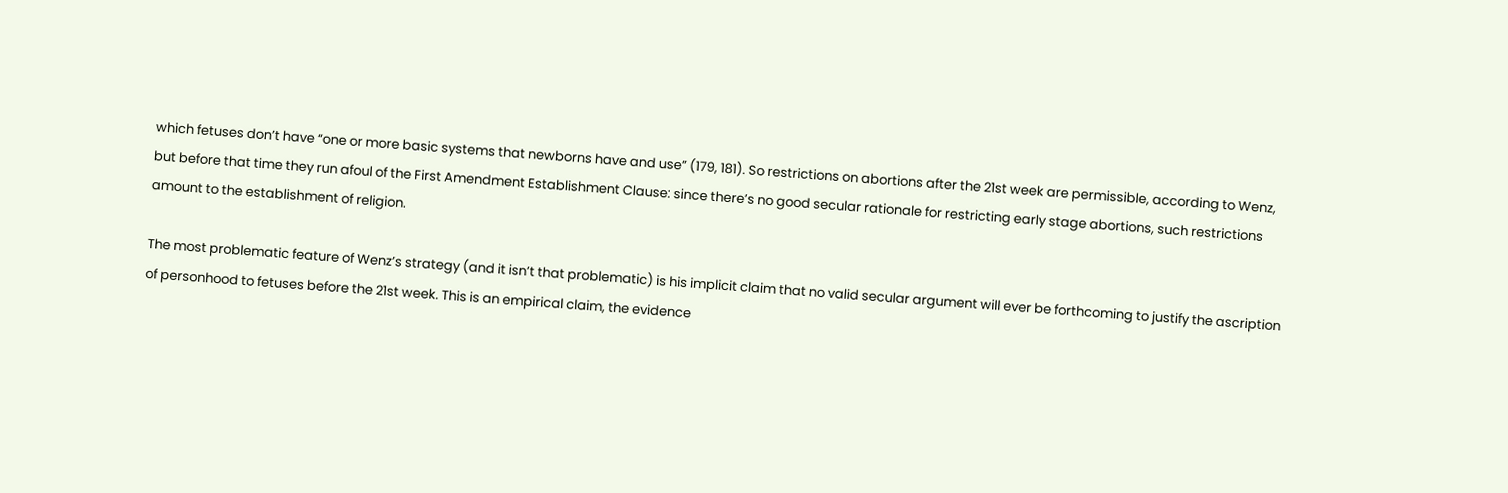which fetuses don’t have “one or more basic systems that newborns have and use” (179, 181). So restrictions on abortions after the 21st week are permissible, according to Wenz, but before that time they run afoul of the First Amendment Establishment Clause: since there’s no good secular rationale for restricting early stage abortions, such restrictions amount to the establishment of religion.

The most problematic feature of Wenz’s strategy (and it isn’t that problematic) is his implicit claim that no valid secular argument will ever be forthcoming to justify the ascription of personhood to fetuses before the 21st week. This is an empirical claim, the evidence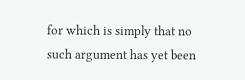for which is simply that no such argument has yet been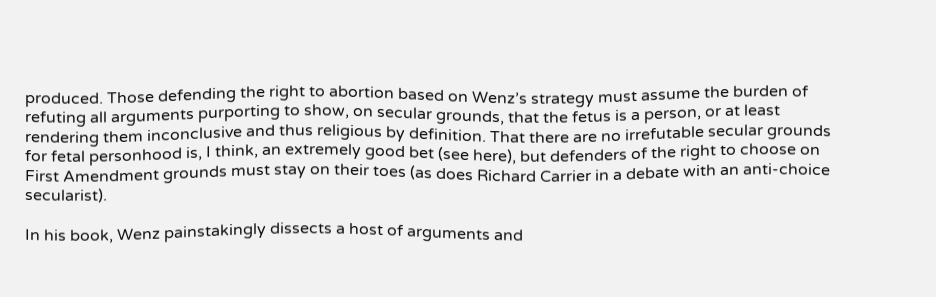produced. Those defending the right to abortion based on Wenz’s strategy must assume the burden of refuting all arguments purporting to show, on secular grounds, that the fetus is a person, or at least rendering them inconclusive and thus religious by definition. That there are no irrefutable secular grounds for fetal personhood is, I think, an extremely good bet (see here), but defenders of the right to choose on First Amendment grounds must stay on their toes (as does Richard Carrier in a debate with an anti-choice secularist).

In his book, Wenz painstakingly dissects a host of arguments and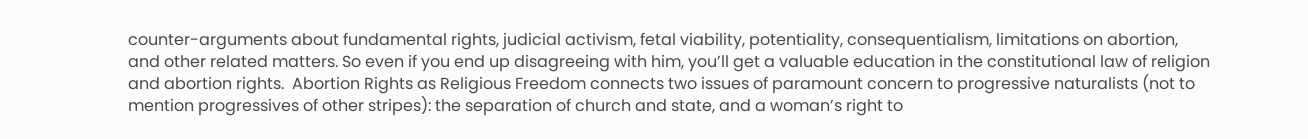counter-arguments about fundamental rights, judicial activism, fetal viability, potentiality, consequentialism, limitations on abortion, and other related matters. So even if you end up disagreeing with him, you’ll get a valuable education in the constitutional law of religion and abortion rights.  Abortion Rights as Religious Freedom connects two issues of paramount concern to progressive naturalists (not to mention progressives of other stripes): the separation of church and state, and a woman’s right to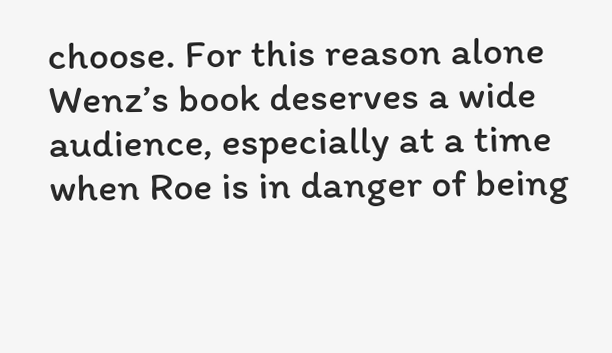choose. For this reason alone Wenz’s book deserves a wide audience, especially at a time when Roe is in danger of being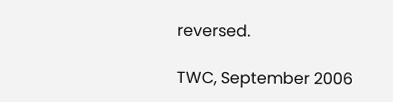reversed.

TWC, September 2006